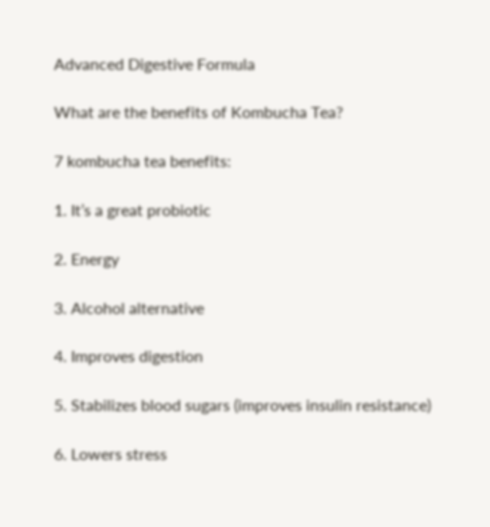Advanced Digestive Formula

What are the benefits of Kombucha Tea?

7 kombucha tea benefits:

1. It’s a great probiotic

2. Energy

3. Alcohol alternative

4. Improves digestion

5. Stabilizes blood sugars (improves insulin resistance)

6. Lowers stress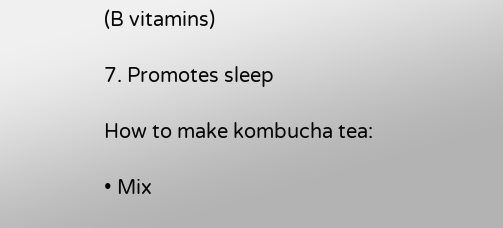(B vitamins)

7. Promotes sleep

How to make kombucha tea:

• Mix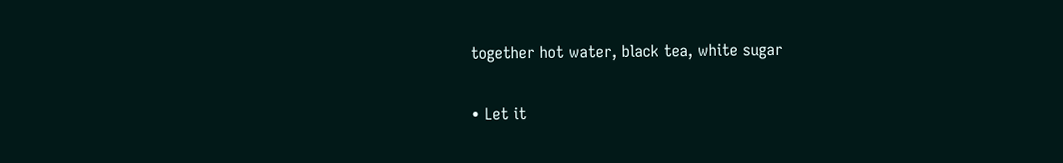together hot water, black tea, white sugar

• Let it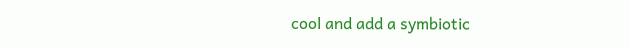cool and add a symbiotic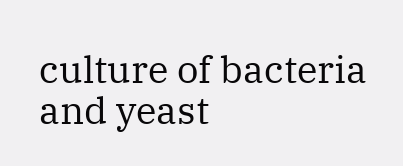culture of bacteria and yeast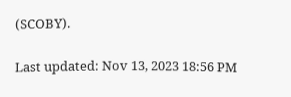(SCOBY).

Last updated: Nov 13, 2023 18:56 PM